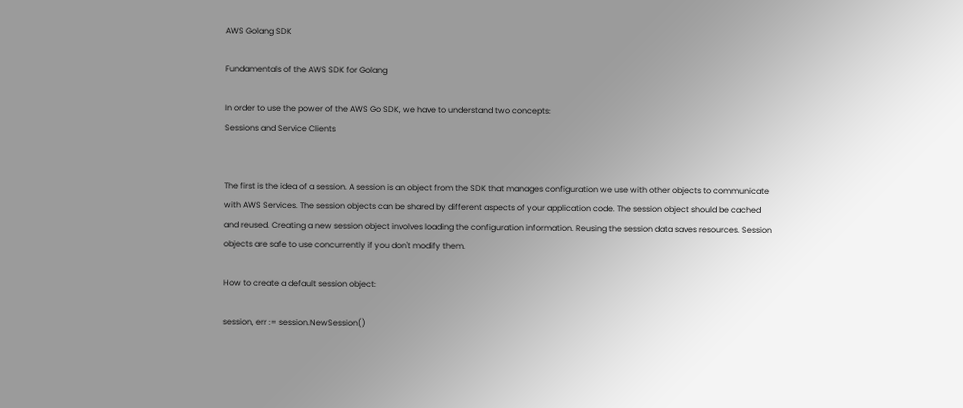AWS Golang SDK

Fundamentals of the AWS SDK for Golang

In order to use the power of the AWS Go SDK, we have to understand two concepts:
Sessions and Service Clients


The first is the idea of a session. A session is an object from the SDK that manages configuration we use with other objects to communicate with AWS Services. The session objects can be shared by different aspects of your application code. The session object should be cached and reused. Creating a new session object involves loading the configuration information. Reusing the session data saves resources. Session objects are safe to use concurrently if you don't modify them.

How to create a default session object:

session, err := session.NewSession()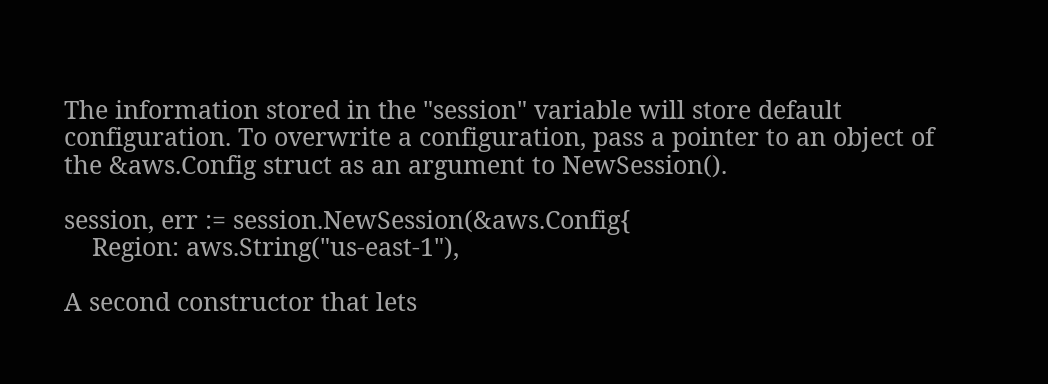The information stored in the "session" variable will store default configuration. To overwrite a configuration, pass a pointer to an object of the &aws.Config struct as an argument to NewSession().

session, err := session.NewSession(&aws.Config{
    Region: aws.String("us-east-1"),

A second constructor that lets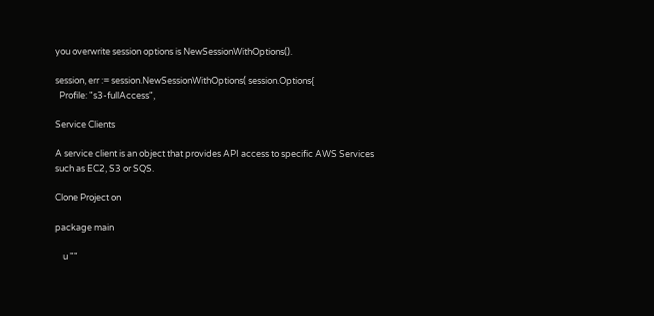you overwrite session options is NewSessionWithOptions().

session, err := session.NewSessionWithOptions( session.Options{
  Profile: "s3-fullAccess",

Service Clients

A service client is an object that provides API access to specific AWS Services such as EC2, S3 or SQS.

Clone Project on

package main

    u ""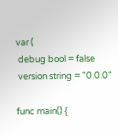var (
 debug bool = false
 version string = "0.0.0"

func main() {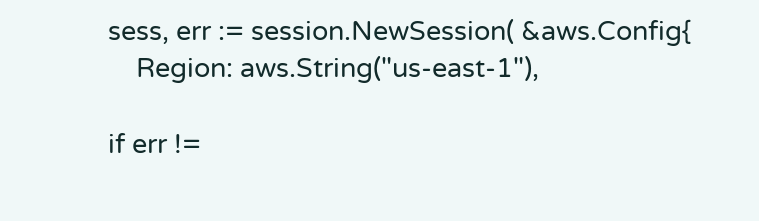sess, err := session.NewSession( &aws.Config{
    Region: aws.String("us-east-1"),

if err !=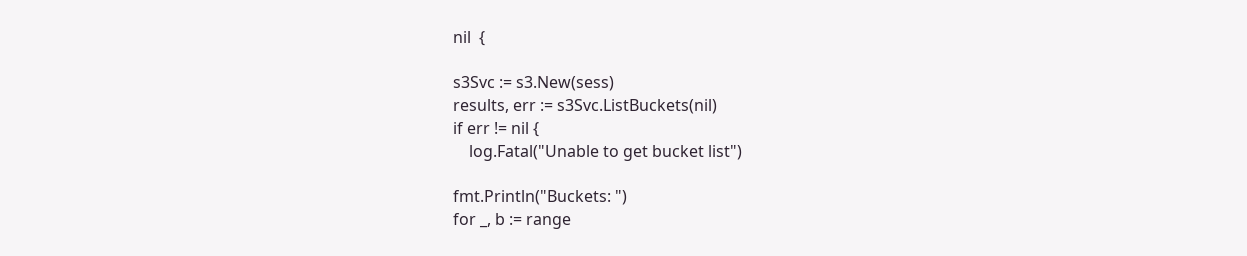nil  {

s3Svc := s3.New(sess)
results, err := s3Svc.ListBuckets(nil)
if err != nil {
    log.Fatal("Unable to get bucket list")

fmt.Println("Buckets: ")
for _, b := range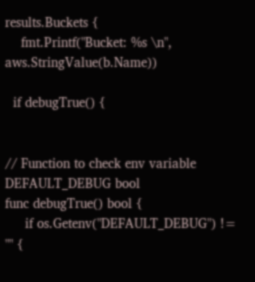results.Buckets {
    fmt.Printf("Bucket: %s \n", aws.StringValue(b.Name))

  if debugTrue() {


// Function to check env variable DEFAULT_DEBUG bool
func debugTrue() bool {
     if os.Getenv("DEFAULT_DEBUG") != "" {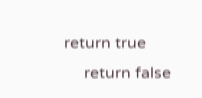return true
     return false